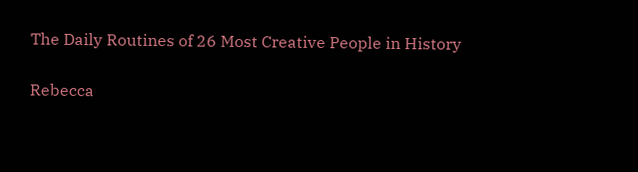The Daily Routines of 26 Most Creative People in History

Rebecca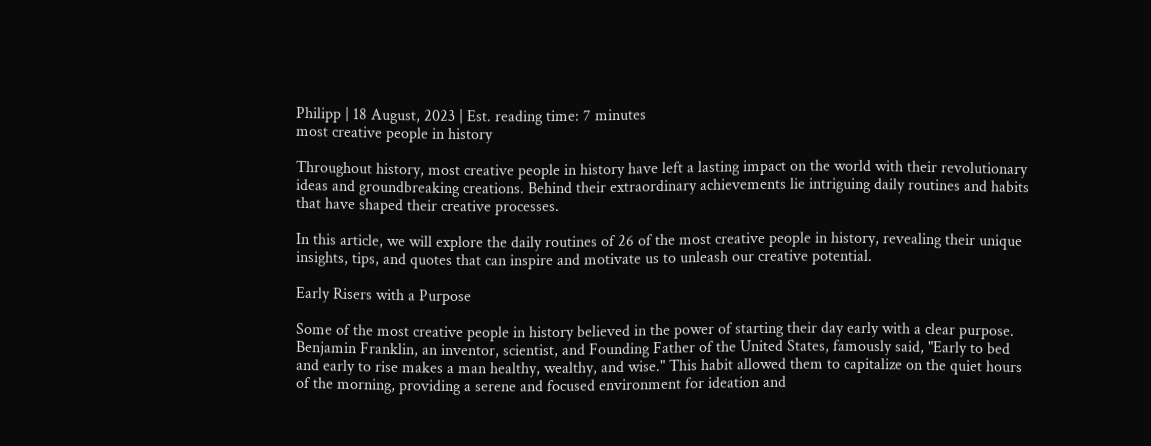Philipp | 18 August, 2023 | Est. reading time: 7 minutes
most creative people in history

Throughout history, most creative people in history have left a lasting impact on the world with their revolutionary ideas and groundbreaking creations. Behind their extraordinary achievements lie intriguing daily routines and habits that have shaped their creative processes.

In this article, we will explore the daily routines of 26 of the most creative people in history, revealing their unique insights, tips, and quotes that can inspire and motivate us to unleash our creative potential.

Early Risers with a Purpose

Some of the most creative people in history believed in the power of starting their day early with a clear purpose. Benjamin Franklin, an inventor, scientist, and Founding Father of the United States, famously said, "Early to bed and early to rise makes a man healthy, wealthy, and wise." This habit allowed them to capitalize on the quiet hours of the morning, providing a serene and focused environment for ideation and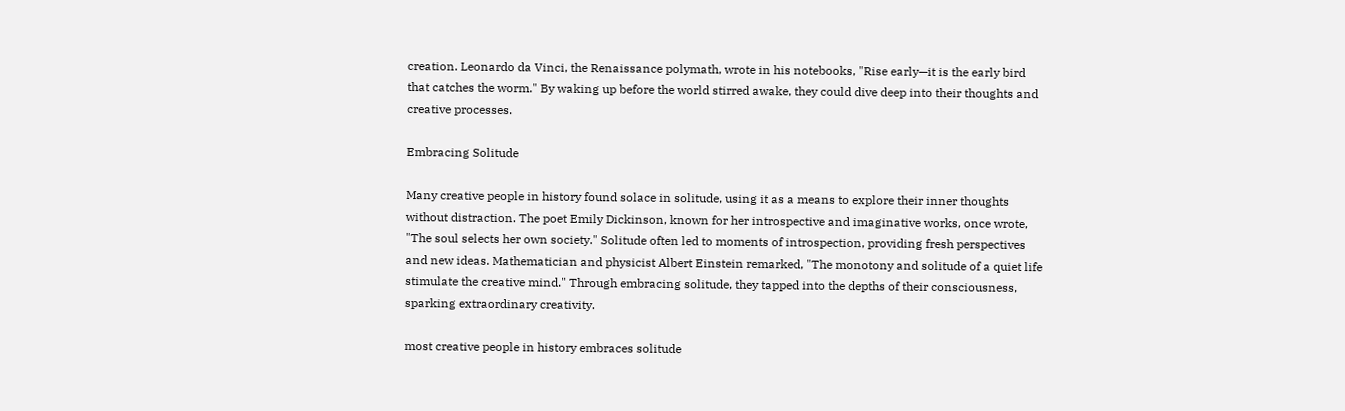creation. Leonardo da Vinci, the Renaissance polymath, wrote in his notebooks, "Rise early—it is the early bird that catches the worm." By waking up before the world stirred awake, they could dive deep into their thoughts and creative processes.

Embracing Solitude

Many creative people in history found solace in solitude, using it as a means to explore their inner thoughts without distraction. The poet Emily Dickinson, known for her introspective and imaginative works, once wrote, "The soul selects her own society." Solitude often led to moments of introspection, providing fresh perspectives and new ideas. Mathematician and physicist Albert Einstein remarked, "The monotony and solitude of a quiet life stimulate the creative mind." Through embracing solitude, they tapped into the depths of their consciousness, sparking extraordinary creativity.

most creative people in history embraces solitude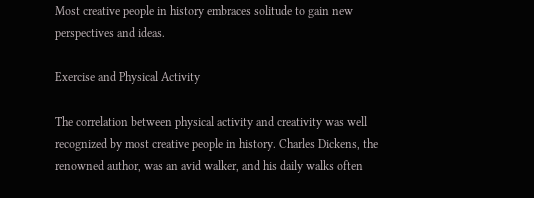Most creative people in history embraces solitude to gain new perspectives and ideas.

Exercise and Physical Activity

The correlation between physical activity and creativity was well recognized by most creative people in history. Charles Dickens, the renowned author, was an avid walker, and his daily walks often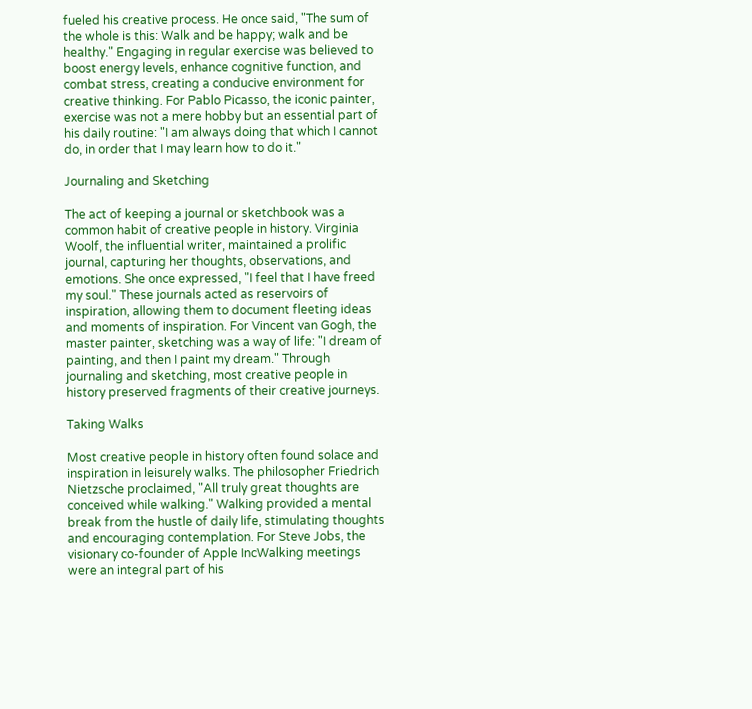fueled his creative process. He once said, "The sum of the whole is this: Walk and be happy; walk and be healthy." Engaging in regular exercise was believed to boost energy levels, enhance cognitive function, and combat stress, creating a conducive environment for creative thinking. For Pablo Picasso, the iconic painter, exercise was not a mere hobby but an essential part of his daily routine: "I am always doing that which I cannot do, in order that I may learn how to do it."

Journaling and Sketching

The act of keeping a journal or sketchbook was a common habit of creative people in history. Virginia Woolf, the influential writer, maintained a prolific journal, capturing her thoughts, observations, and emotions. She once expressed, "I feel that I have freed my soul." These journals acted as reservoirs of inspiration, allowing them to document fleeting ideas and moments of inspiration. For Vincent van Gogh, the master painter, sketching was a way of life: "I dream of painting, and then I paint my dream." Through journaling and sketching, most creative people in history preserved fragments of their creative journeys.

Taking Walks

Most creative people in history often found solace and inspiration in leisurely walks. The philosopher Friedrich Nietzsche proclaimed, "All truly great thoughts are conceived while walking." Walking provided a mental break from the hustle of daily life, stimulating thoughts and encouraging contemplation. For Steve Jobs, the visionary co-founder of Apple IncWalking meetings were an integral part of his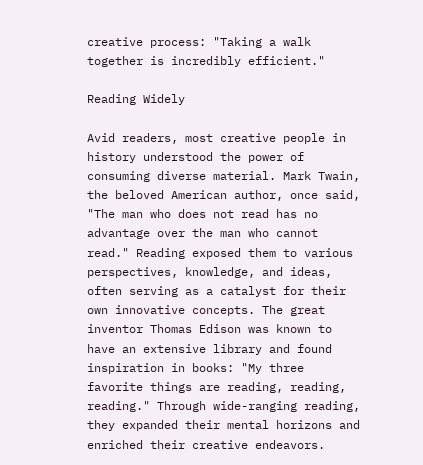creative process: "Taking a walk together is incredibly efficient."

Reading Widely

Avid readers, most creative people in history understood the power of consuming diverse material. Mark Twain, the beloved American author, once said, "The man who does not read has no advantage over the man who cannot read." Reading exposed them to various perspectives, knowledge, and ideas, often serving as a catalyst for their own innovative concepts. The great inventor Thomas Edison was known to have an extensive library and found inspiration in books: "My three favorite things are reading, reading, reading." Through wide-ranging reading, they expanded their mental horizons and enriched their creative endeavors.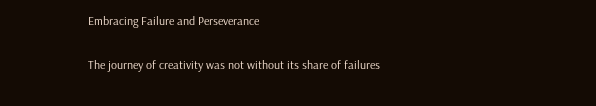Embracing Failure and Perseverance

The journey of creativity was not without its share of failures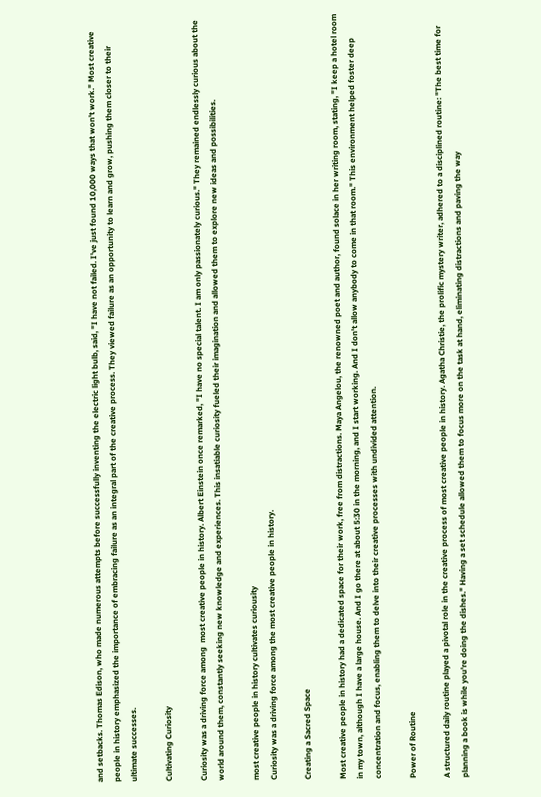and setbacks. Thomas Edison, who made numerous attempts before successfully inventing the electric light bulb, said, "I have not failed. I've just found 10,000 ways that won't work." Most creative people in history emphasized the importance of embracing failure as an integral part of the creative process. They viewed failure as an opportunity to learn and grow, pushing them closer to their ultimate successes.

Cultivating Curiosity

Curiosity was a driving force among  most creative people in history. Albert Einstein once remarked, "I have no special talent. I am only passionately curious." They remained endlessly curious about the world around them, constantly seeking new knowledge and experiences. This insatiable curiosity fueled their imagination and allowed them to explore new ideas and possibilities.

most creative people in history cultivates curiousity
Curiosity was a driving force among the most creative people in history.

Creating a Sacred Space

Most creative people in history had a dedicated space for their work, free from distractions. Maya Angelou, the renowned poet and author, found solace in her writing room, stating, "I keep a hotel room in my town, although I have a large house. And I go there at about 5:30 in the morning, and I start working. And I don't allow anybody to come in that room." This environment helped foster deep concentration and focus, enabling them to delve into their creative processes with undivided attention.

Power of Routine

A structured daily routine played a pivotal role in the creative process of most creative people in history. Agatha Christie, the prolific mystery writer, adhered to a disciplined routine: "The best time for planning a book is while you're doing the dishes." Having a set schedule allowed them to focus more on the task at hand, eliminating distractions and paving the way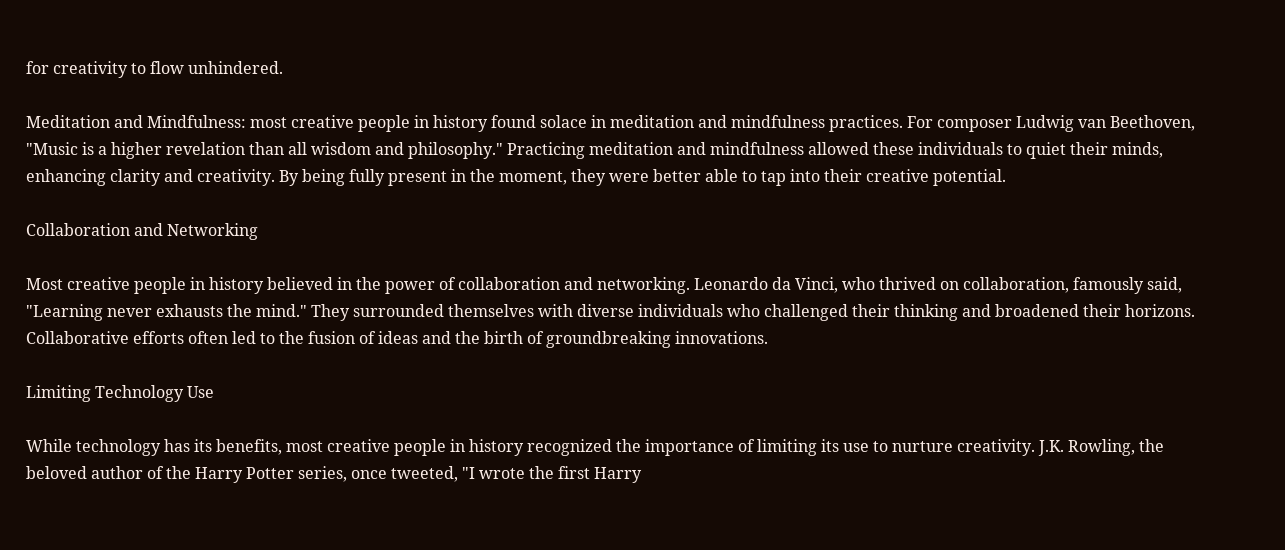for creativity to flow unhindered.

Meditation and Mindfulness: most creative people in history found solace in meditation and mindfulness practices. For composer Ludwig van Beethoven, "Music is a higher revelation than all wisdom and philosophy." Practicing meditation and mindfulness allowed these individuals to quiet their minds, enhancing clarity and creativity. By being fully present in the moment, they were better able to tap into their creative potential.

Collaboration and Networking

Most creative people in history believed in the power of collaboration and networking. Leonardo da Vinci, who thrived on collaboration, famously said, "Learning never exhausts the mind." They surrounded themselves with diverse individuals who challenged their thinking and broadened their horizons. Collaborative efforts often led to the fusion of ideas and the birth of groundbreaking innovations.

Limiting Technology Use

While technology has its benefits, most creative people in history recognized the importance of limiting its use to nurture creativity. J.K. Rowling, the beloved author of the Harry Potter series, once tweeted, "I wrote the first Harry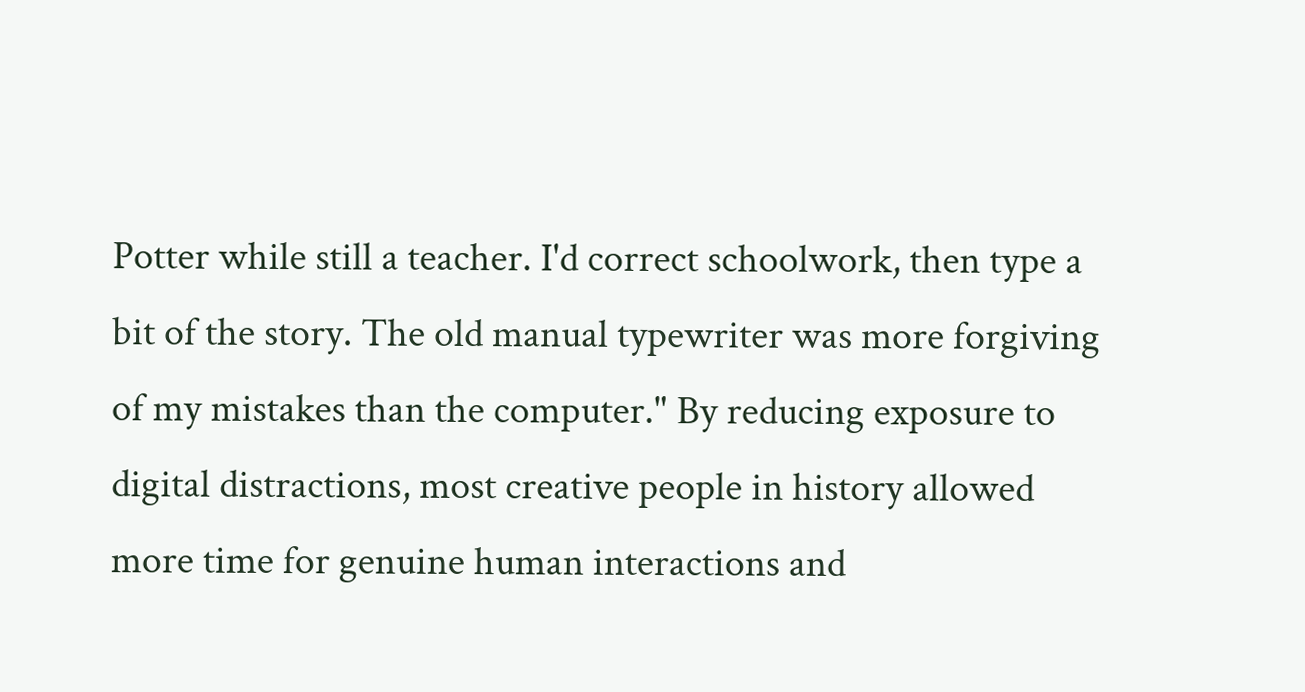Potter while still a teacher. I'd correct schoolwork, then type a bit of the story. The old manual typewriter was more forgiving of my mistakes than the computer." By reducing exposure to digital distractions, most creative people in history allowed more time for genuine human interactions and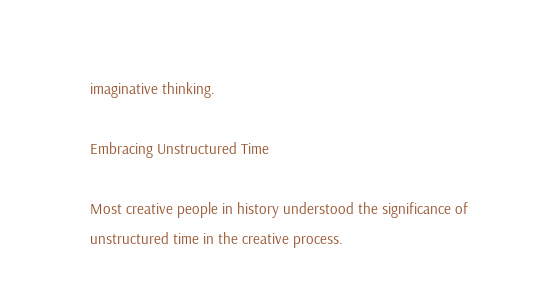imaginative thinking.

Embracing Unstructured Time

Most creative people in history understood the significance of unstructured time in the creative process.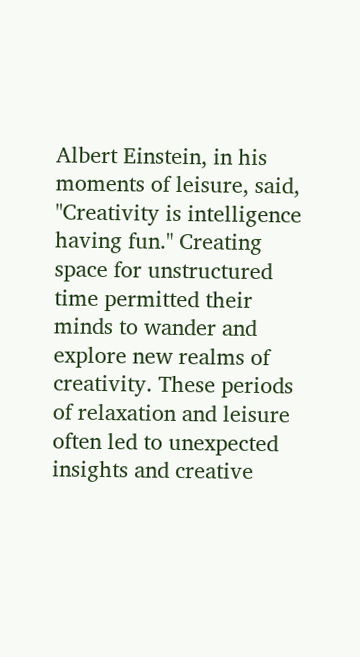Albert Einstein, in his moments of leisure, said, "Creativity is intelligence having fun." Creating space for unstructured time permitted their minds to wander and explore new realms of creativity. These periods of relaxation and leisure often led to unexpected insights and creative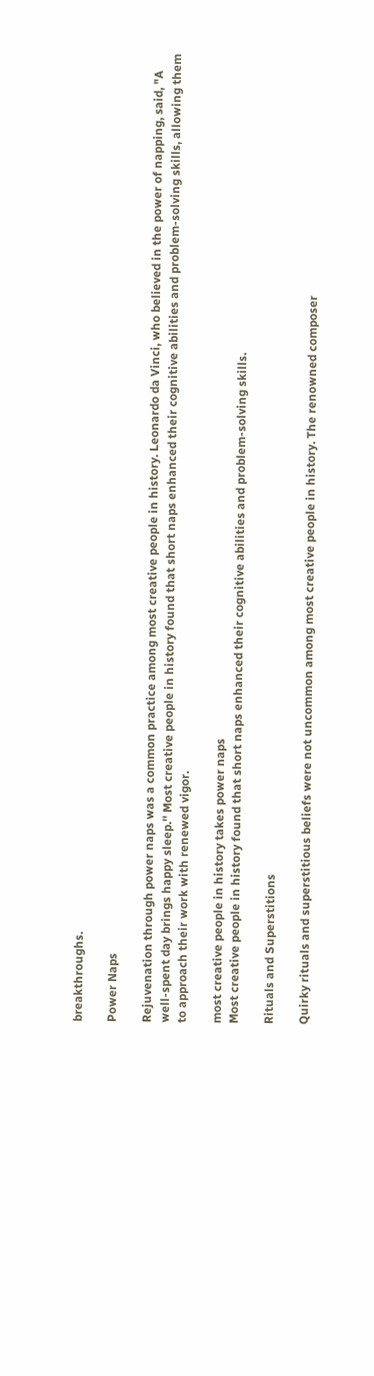breakthroughs.

Power Naps

Rejuvenation through power naps was a common practice among most creative people in history. Leonardo da Vinci, who believed in the power of napping, said, "A well-spent day brings happy sleep.'' Most creative people in history found that short naps enhanced their cognitive abilities and problem-solving skills, allowing them to approach their work with renewed vigor.

most creative people in history takes power naps
Most creative people in history found that short naps enhanced their cognitive abilities and problem-solving skills.

Rituals and Superstitions

Quirky rituals and superstitious beliefs were not uncommon among most creative people in history. The renowned composer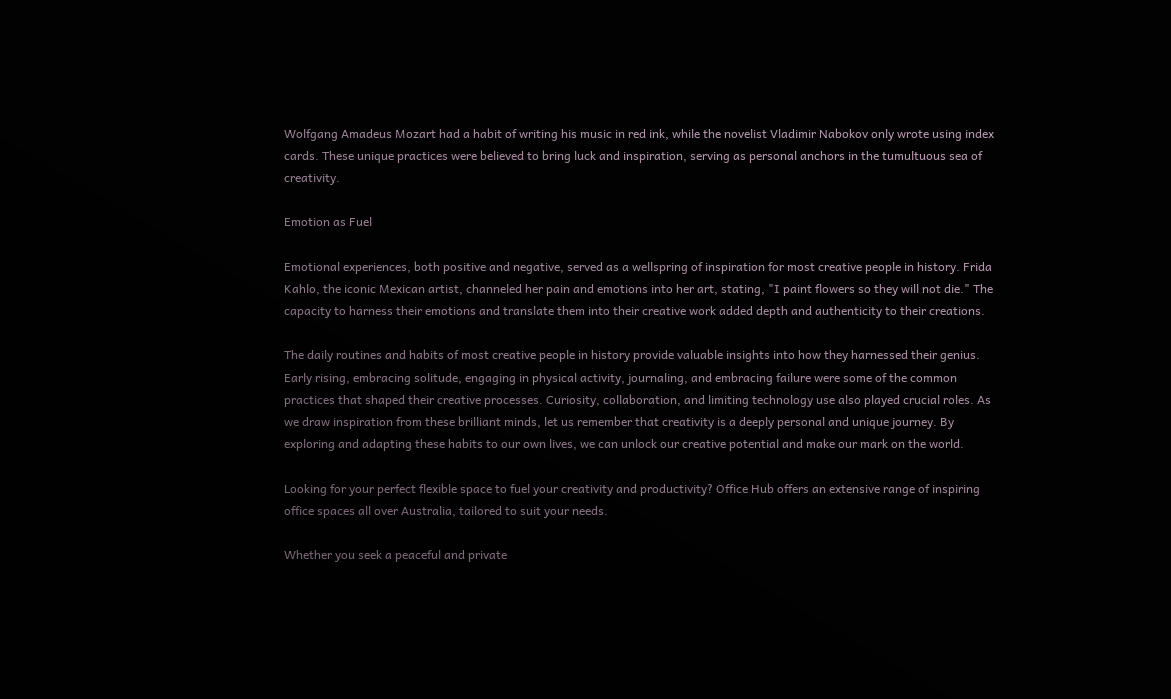Wolfgang Amadeus Mozart had a habit of writing his music in red ink, while the novelist Vladimir Nabokov only wrote using index cards. These unique practices were believed to bring luck and inspiration, serving as personal anchors in the tumultuous sea of creativity.

Emotion as Fuel

Emotional experiences, both positive and negative, served as a wellspring of inspiration for most creative people in history. Frida Kahlo, the iconic Mexican artist, channeled her pain and emotions into her art, stating, "I paint flowers so they will not die." The capacity to harness their emotions and translate them into their creative work added depth and authenticity to their creations.

The daily routines and habits of most creative people in history provide valuable insights into how they harnessed their genius. Early rising, embracing solitude, engaging in physical activity, journaling, and embracing failure were some of the common practices that shaped their creative processes. Curiosity, collaboration, and limiting technology use also played crucial roles. As we draw inspiration from these brilliant minds, let us remember that creativity is a deeply personal and unique journey. By exploring and adapting these habits to our own lives, we can unlock our creative potential and make our mark on the world.

Looking for your perfect flexible space to fuel your creativity and productivity? Office Hub offers an extensive range of inspiring office spaces all over Australia, tailored to suit your needs.

Whether you seek a peaceful and private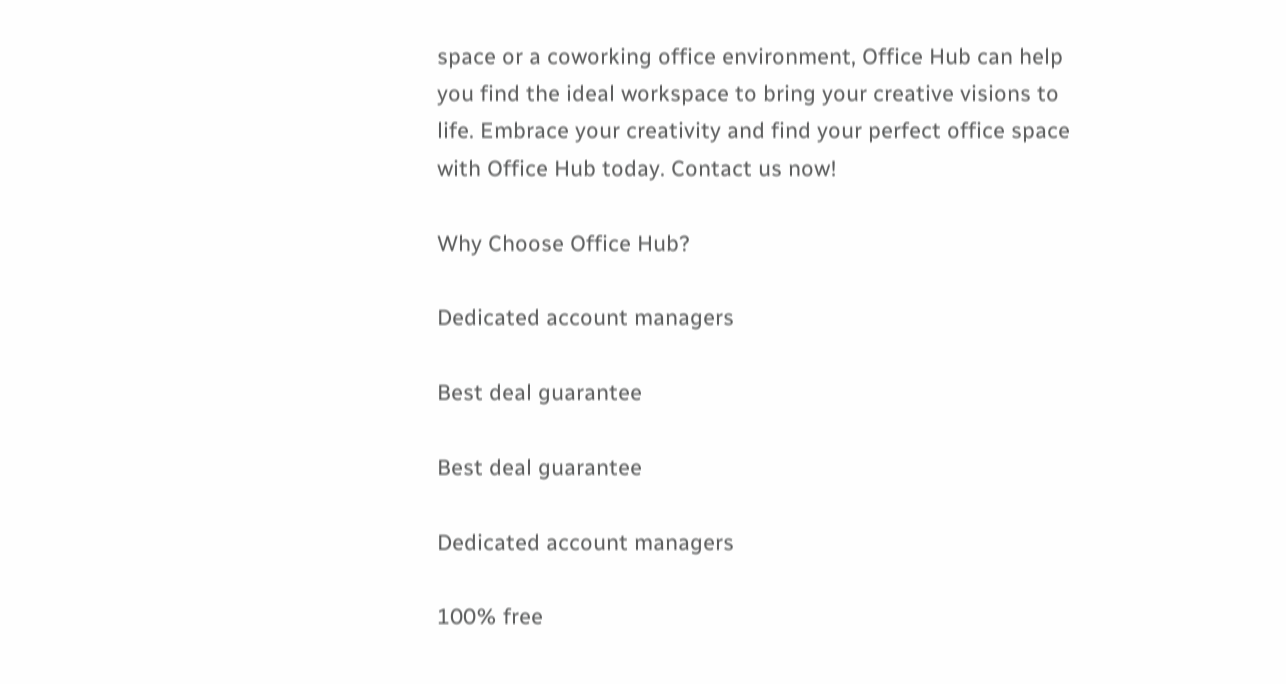space or a coworking office environment, Office Hub can help you find the ideal workspace to bring your creative visions to life. Embrace your creativity and find your perfect office space with Office Hub today. Contact us now!

Why Choose Office Hub?

Dedicated account managers

Best deal guarantee

Best deal guarantee

Dedicated account managers

100% free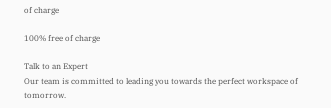of charge

100% free of charge

Talk to an Expert
Our team is committed to leading you towards the perfect workspace of tomorrow.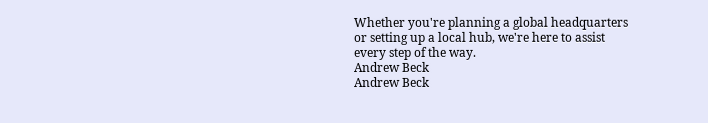Whether you're planning a global headquarters or setting up a local hub, we're here to assist every step of the way.
Andrew Beck
Andrew Beck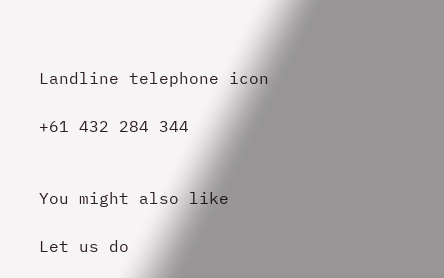Landline telephone icon

+61 432 284 344


You might also like

Let us do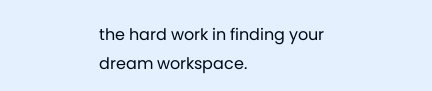the hard work in finding your dream workspace.